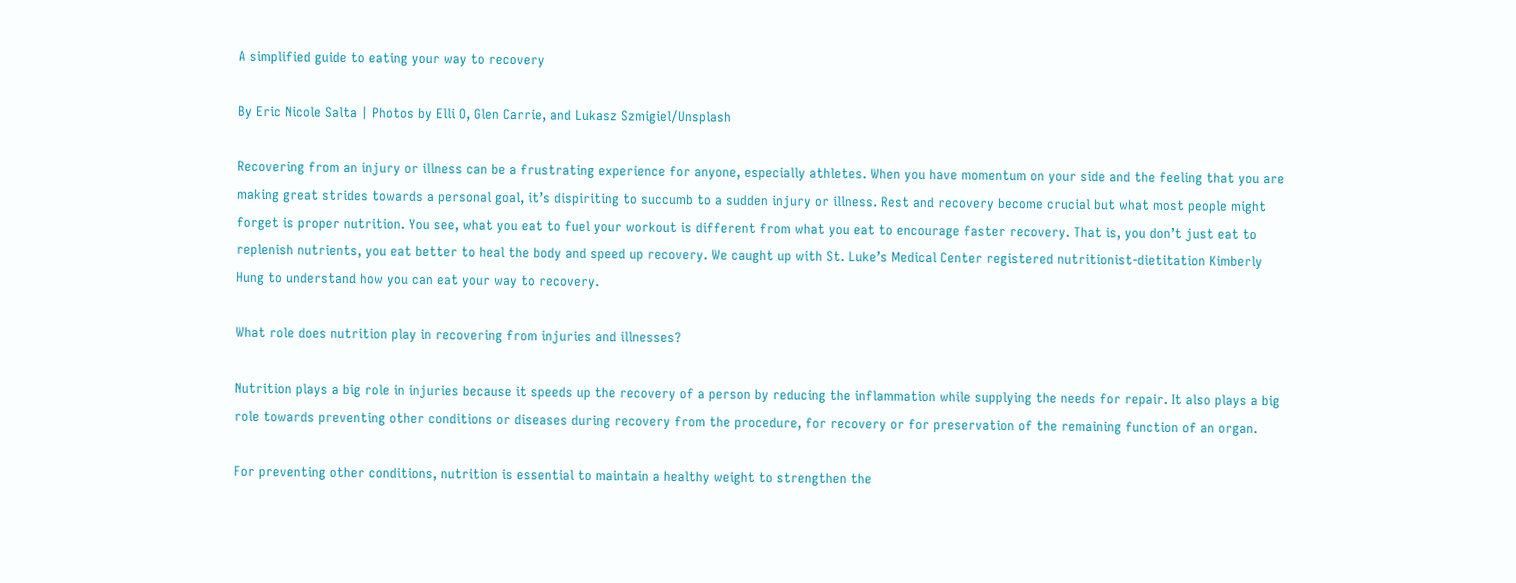A simplified guide to eating your way to recovery

By Eric Nicole Salta | Photos by Elli O, Glen Carrie, and Lukasz Szmigiel/Unsplash

Recovering from an injury or illness can be a frustrating experience for anyone, especially athletes. When you have momentum on your side and the feeling that you are making great strides towards a personal goal, it’s dispiriting to succumb to a sudden injury or illness. Rest and recovery become crucial but what most people might forget is proper nutrition. You see, what you eat to fuel your workout is different from what you eat to encourage faster recovery. That is, you don’t just eat to replenish nutrients, you eat better to heal the body and speed up recovery. We caught up with St. Luke’s Medical Center registered nutritionist-dietitation Kimberly Hung to understand how you can eat your way to recovery.

What role does nutrition play in recovering from injuries and illnesses?

Nutrition plays a big role in injuries because it speeds up the recovery of a person by reducing the inflammation while supplying the needs for repair. It also plays a big role towards preventing other conditions or diseases during recovery from the procedure, for recovery or for preservation of the remaining function of an organ.

For preventing other conditions, nutrition is essential to maintain a healthy weight to strengthen the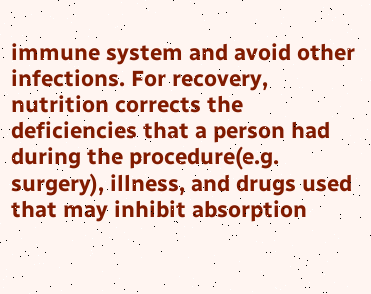immune system and avoid other infections. For recovery, nutrition corrects the deficiencies that a person had during the procedure(e.g. surgery), illness, and drugs used that may inhibit absorption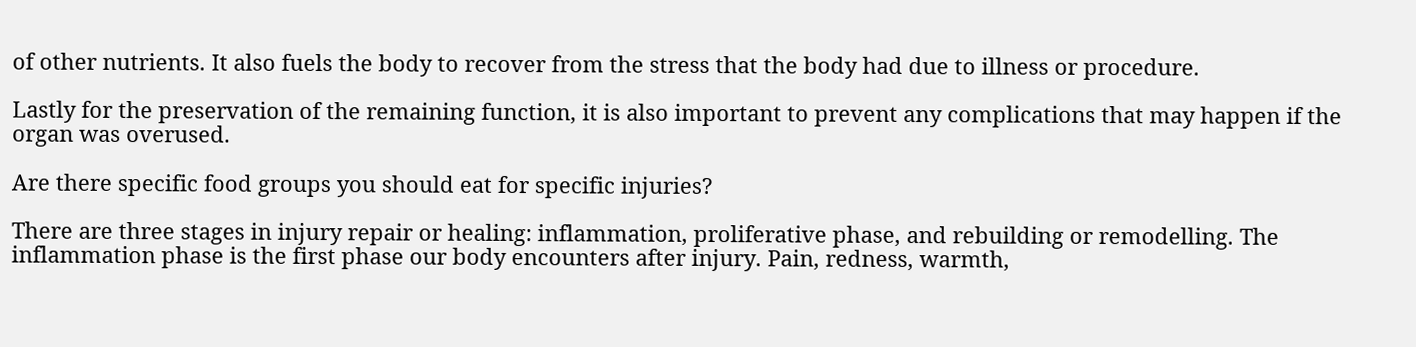of other nutrients. It also fuels the body to recover from the stress that the body had due to illness or procedure.

Lastly for the preservation of the remaining function, it is also important to prevent any complications that may happen if the organ was overused.

Are there specific food groups you should eat for specific injuries?

There are three stages in injury repair or healing: inflammation, proliferative phase, and rebuilding or remodelling. The inflammation phase is the first phase our body encounters after injury. Pain, redness, warmth,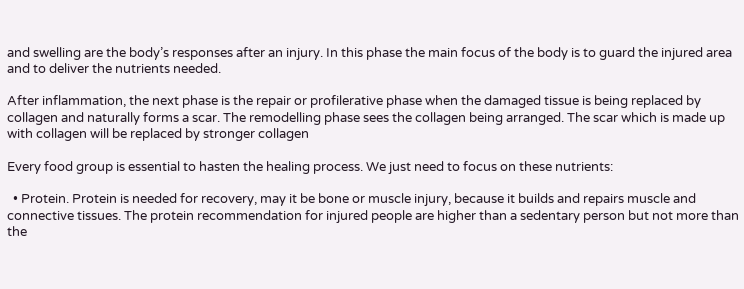and swelling are the body’s responses after an injury. In this phase the main focus of the body is to guard the injured area and to deliver the nutrients needed.

After inflammation, the next phase is the repair or profilerative phase when the damaged tissue is being replaced by collagen and naturally forms a scar. The remodelling phase sees the collagen being arranged. The scar which is made up with collagen will be replaced by stronger collagen

Every food group is essential to hasten the healing process. We just need to focus on these nutrients:

  • Protein. Protein is needed for recovery, may it be bone or muscle injury, because it builds and repairs muscle and connective tissues. The protein recommendation for injured people are higher than a sedentary person but not more than the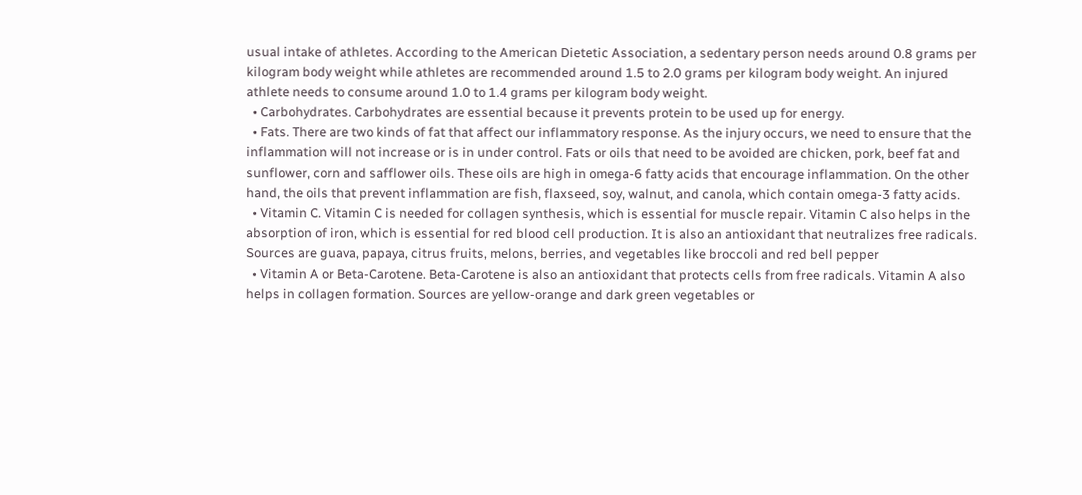usual intake of athletes. According to the American Dietetic Association, a sedentary person needs around 0.8 grams per kilogram body weight while athletes are recommended around 1.5 to 2.0 grams per kilogram body weight. An injured athlete needs to consume around 1.0 to 1.4 grams per kilogram body weight.
  • Carbohydrates. Carbohydrates are essential because it prevents protein to be used up for energy.
  • Fats. There are two kinds of fat that affect our inflammatory response. As the injury occurs, we need to ensure that the inflammation will not increase or is in under control. Fats or oils that need to be avoided are chicken, pork, beef fat and sunflower, corn and safflower oils. These oils are high in omega-6 fatty acids that encourage inflammation. On the other hand, the oils that prevent inflammation are fish, flaxseed, soy, walnut, and canola, which contain omega-3 fatty acids.
  • Vitamin C. Vitamin C is needed for collagen synthesis, which is essential for muscle repair. Vitamin C also helps in the absorption of iron, which is essential for red blood cell production. It is also an antioxidant that neutralizes free radicals. Sources are guava, papaya, citrus fruits, melons, berries, and vegetables like broccoli and red bell pepper
  • Vitamin A or Beta-Carotene. Beta-Carotene is also an antioxidant that protects cells from free radicals. Vitamin A also helps in collagen formation. Sources are yellow-orange and dark green vegetables or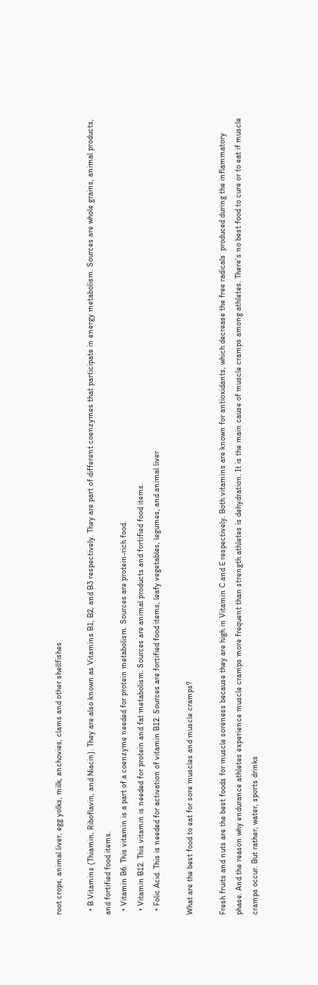root crops, animal liver, egg yolks, milk, anchovies, clams and other shellfishes

  • B Vitamins (Thiamin, Riboflavin, and Niacin). They are also known as Vitamins B1, B2, and B3 respectively. They are part of different coenzymes that participate in energy metabolism. Sources are whole grains, animal products, and fortified food items.
  • Vitamin B6. This vitamin is a part of a coenzyme needed for protein metabolism. Sources are protein-rich food.
  • Vitamin B12. This vitamin is needed for protein and fat metabolism. Sources are animal products and fortified food items.
  • Folic Acid. This is needed for activation of vitamin B12. Sources are fortified food items, leafy vegetables, legumes, and animal liver

What are the best food to eat for sore muscles and muscle cramps?

Fresh fruits and nuts are the best foods for muscle soreness because they are high in Vitamin C and E respectively. Both vitamins are known for antioxidants, which decrease the free radicals  produced during the inflammatory phase. And the reason why endurance athletes experience muscle cramps more frequent than strength athletes is dehydration. It is the main cause of muscle cramps among athletes. There’s no best food to cure or to eat if muscle cramps occur. But rather, water, sports drinks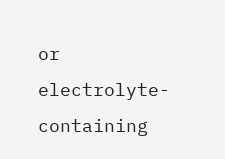or electrolyte-containing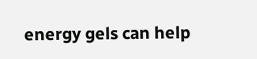energy gels can help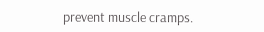prevent muscle cramps.